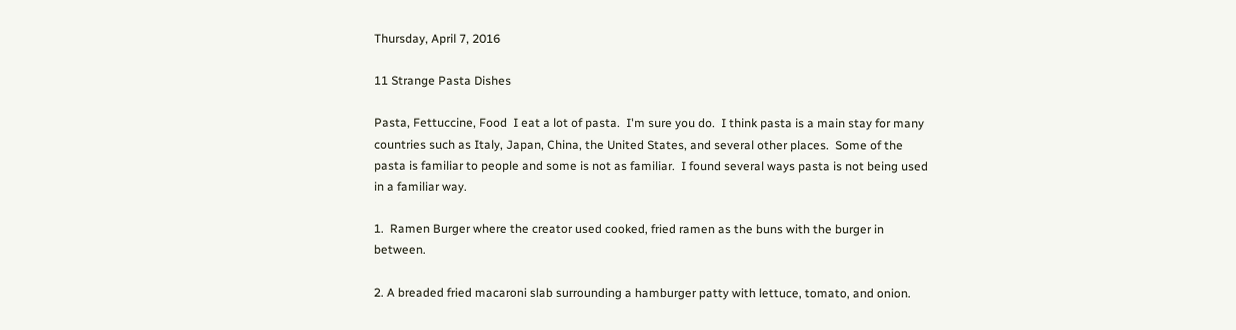Thursday, April 7, 2016

11 Strange Pasta Dishes

Pasta, Fettuccine, Food  I eat a lot of pasta.  I'm sure you do.  I think pasta is a main stay for many countries such as Italy, Japan, China, the United States, and several other places.  Some of the pasta is familiar to people and some is not as familiar.  I found several ways pasta is not being used in a familiar way.

1.  Ramen Burger where the creator used cooked, fried ramen as the buns with the burger in between.

2. A breaded fried macaroni slab surrounding a hamburger patty with lettuce, tomato, and onion.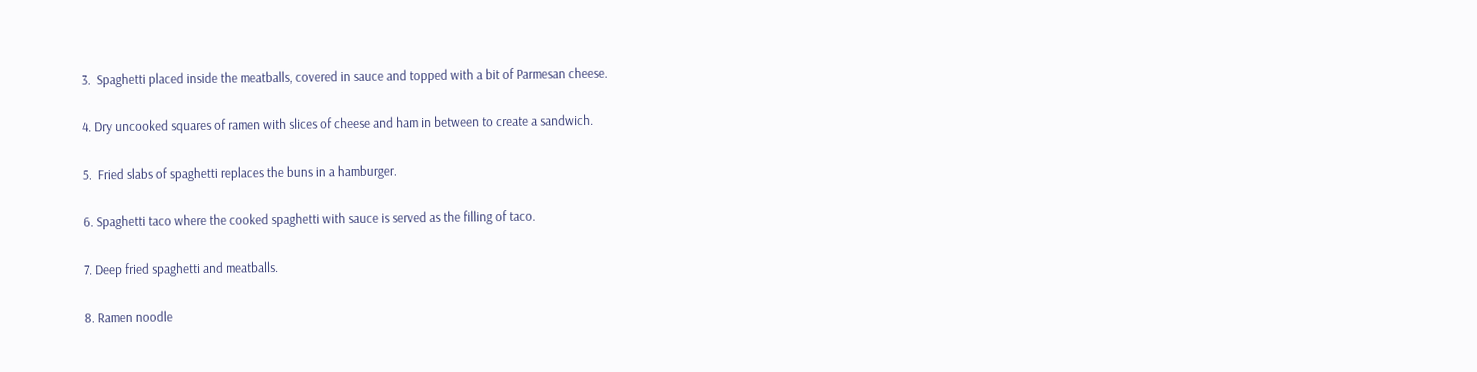3.  Spaghetti placed inside the meatballs, covered in sauce and topped with a bit of Parmesan cheese.

4. Dry uncooked squares of ramen with slices of cheese and ham in between to create a sandwich.

5.  Fried slabs of spaghetti replaces the buns in a hamburger.

6. Spaghetti taco where the cooked spaghetti with sauce is served as the filling of taco.

7. Deep fried spaghetti and meatballs.

8. Ramen noodle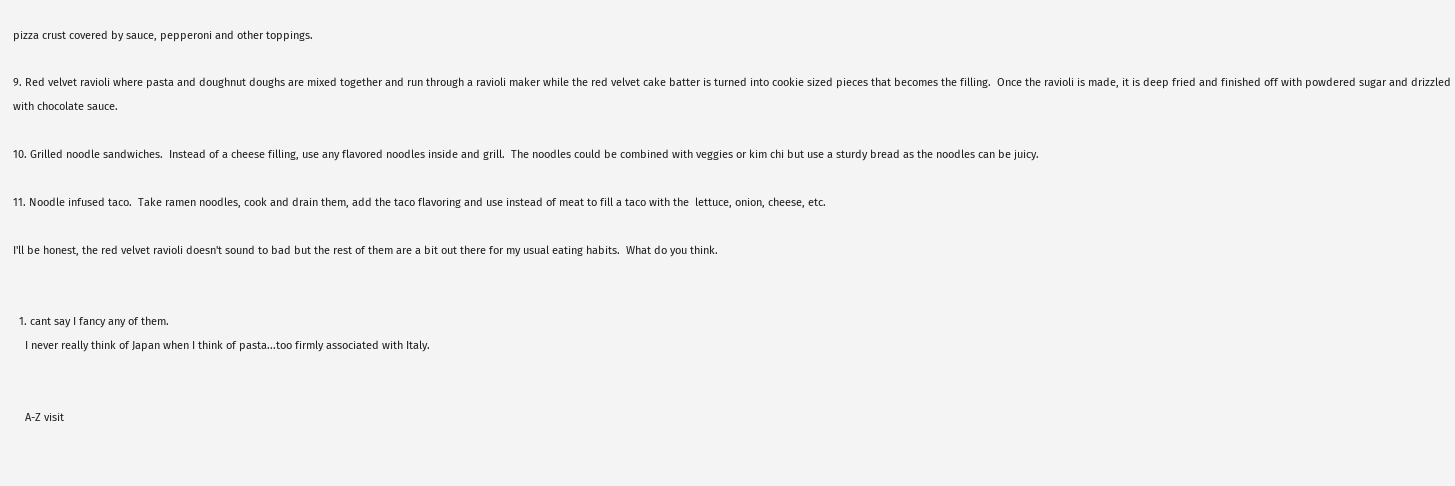pizza crust covered by sauce, pepperoni and other toppings.

9. Red velvet ravioli where pasta and doughnut doughs are mixed together and run through a ravioli maker while the red velvet cake batter is turned into cookie sized pieces that becomes the filling.  Once the ravioli is made, it is deep fried and finished off with powdered sugar and drizzled with chocolate sauce.

10. Grilled noodle sandwiches.  Instead of a cheese filling, use any flavored noodles inside and grill.  The noodles could be combined with veggies or kim chi but use a sturdy bread as the noodles can be juicy.

11. Noodle infused taco.  Take ramen noodles, cook and drain them, add the taco flavoring and use instead of meat to fill a taco with the  lettuce, onion, cheese, etc.

I'll be honest, the red velvet ravioli doesn't sound to bad but the rest of them are a bit out there for my usual eating habits.  What do you think.


  1. cant say I fancy any of them.
    I never really think of Japan when I think of pasta...too firmly associated with Italy.


    A-Z visit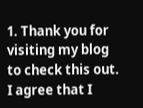1. Thank you for visiting my blog to check this out. I agree that I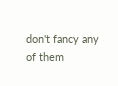don't fancy any of them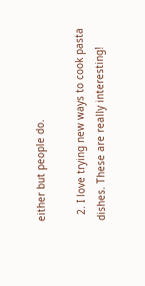either but people do.

  2. I love trying new ways to cook pasta dishes. These are really interesting!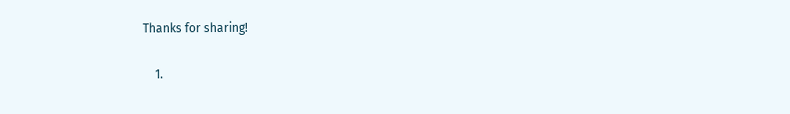Thanks for sharing!

    1.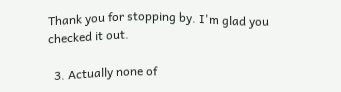Thank you for stopping by. I'm glad you checked it out.

  3. Actually none of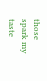those spark my taste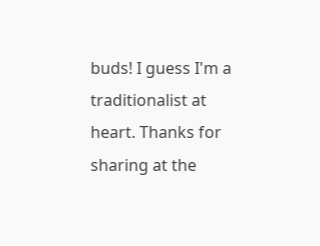buds! I guess I'm a traditionalist at heart. Thanks for sharing at the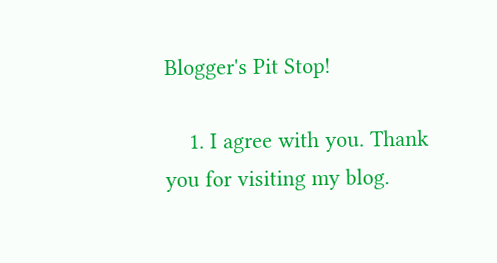Blogger's Pit Stop!

    1. I agree with you. Thank you for visiting my blog.